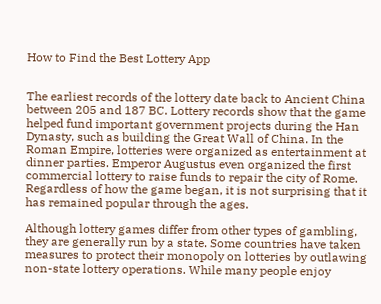How to Find the Best Lottery App


The earliest records of the lottery date back to Ancient China between 205 and 187 BC. Lottery records show that the game helped fund important government projects during the Han Dynasty, such as building the Great Wall of China. In the Roman Empire, lotteries were organized as entertainment at dinner parties. Emperor Augustus even organized the first commercial lottery to raise funds to repair the city of Rome. Regardless of how the game began, it is not surprising that it has remained popular through the ages.

Although lottery games differ from other types of gambling, they are generally run by a state. Some countries have taken measures to protect their monopoly on lotteries by outlawing non-state lottery operations. While many people enjoy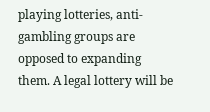playing lotteries, anti-gambling groups are opposed to expanding them. A legal lottery will be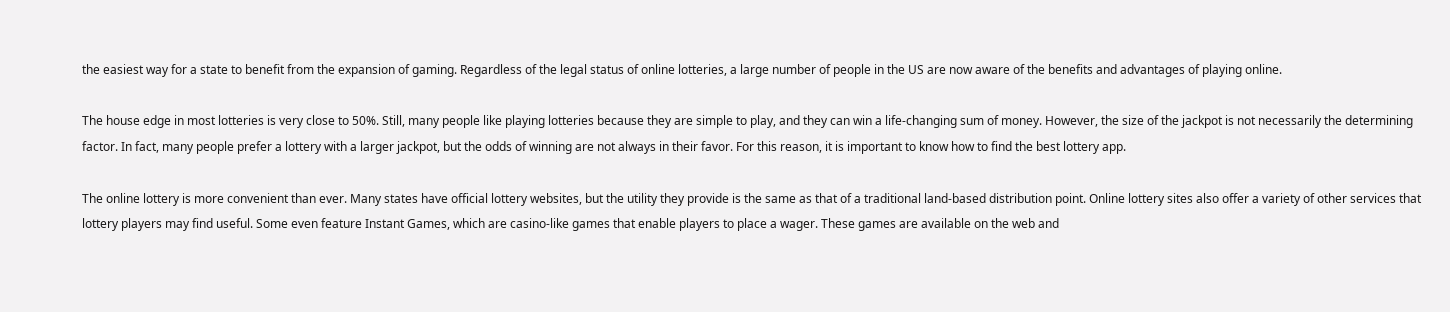the easiest way for a state to benefit from the expansion of gaming. Regardless of the legal status of online lotteries, a large number of people in the US are now aware of the benefits and advantages of playing online.

The house edge in most lotteries is very close to 50%. Still, many people like playing lotteries because they are simple to play, and they can win a life-changing sum of money. However, the size of the jackpot is not necessarily the determining factor. In fact, many people prefer a lottery with a larger jackpot, but the odds of winning are not always in their favor. For this reason, it is important to know how to find the best lottery app.

The online lottery is more convenient than ever. Many states have official lottery websites, but the utility they provide is the same as that of a traditional land-based distribution point. Online lottery sites also offer a variety of other services that lottery players may find useful. Some even feature Instant Games, which are casino-like games that enable players to place a wager. These games are available on the web and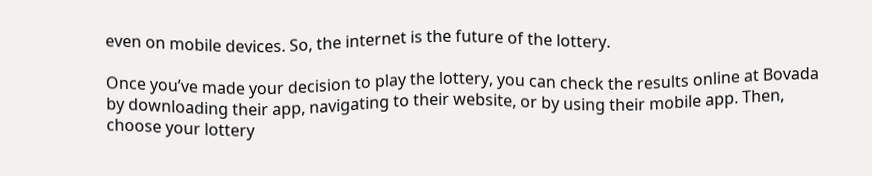even on mobile devices. So, the internet is the future of the lottery.

Once you’ve made your decision to play the lottery, you can check the results online at Bovada by downloading their app, navigating to their website, or by using their mobile app. Then, choose your lottery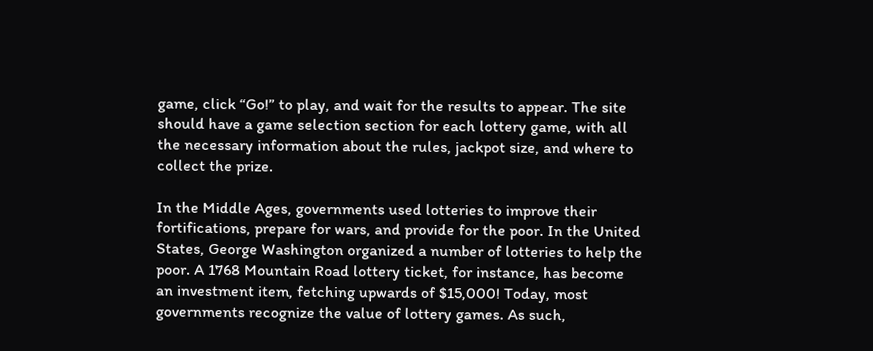game, click “Go!” to play, and wait for the results to appear. The site should have a game selection section for each lottery game, with all the necessary information about the rules, jackpot size, and where to collect the prize.

In the Middle Ages, governments used lotteries to improve their fortifications, prepare for wars, and provide for the poor. In the United States, George Washington organized a number of lotteries to help the poor. A 1768 Mountain Road lottery ticket, for instance, has become an investment item, fetching upwards of $15,000! Today, most governments recognize the value of lottery games. As such,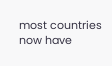most countries now have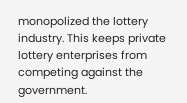monopolized the lottery industry. This keeps private lottery enterprises from competing against the government.